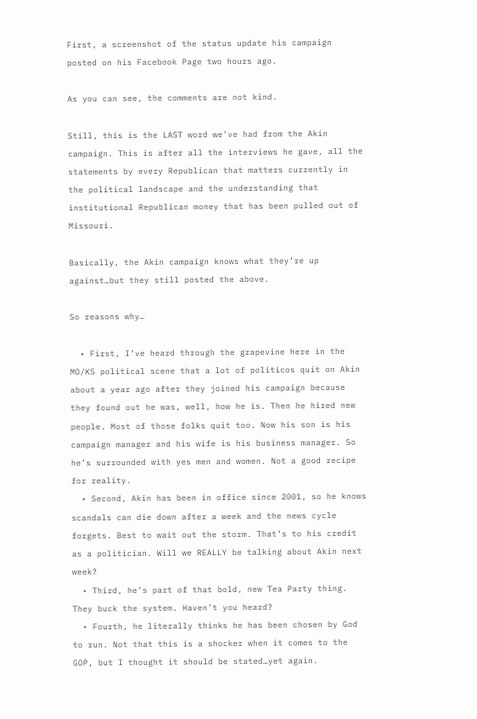First, a screenshot of the status update his campaign posted on his Facebook Page two hours ago.

As you can see, the comments are not kind.

Still, this is the LAST word we’ve had from the Akin campaign. This is after all the interviews he gave, all the statements by every Republican that matters currently in the political landscape and the understanding that institutional Republican money that has been pulled out of Missouri.

Basically, the Akin campaign knows what they’re up against…but they still posted the above.

So reasons why…

  • First, I’ve heard through the grapevine here in the MO/KS political scene that a lot of politicos quit on Akin about a year ago after they joined his campaign because they found out he was, well, how he is. Then he hired new people. Most of those folks quit too. Now his son is his campaign manager and his wife is his business manager. So he’s surrounded with yes men and women. Not a good recipe for reality.
  • Second, Akin has been in office since 2001, so he knows scandals can die down after a week and the news cycle forgets. Best to wait out the storm. That’s to his credit as a politician. Will we REALLY be talking about Akin next week?
  • Third, he’s part of that bold, new Tea Party thing. They buck the system. Haven’t you heard?
  • Fourth, he literally thinks he has been chosen by God to run. Not that this is a shocker when it comes to the GOP, but I thought it should be stated…yet again.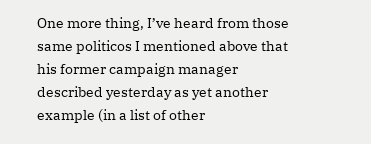One more thing, I’ve heard from those same politicos I mentioned above that his former campaign manager described yesterday as yet another example (in a list of other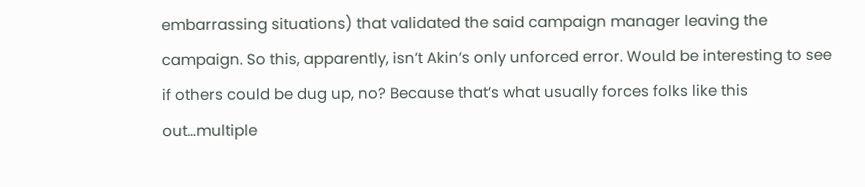embarrassing situations) that validated the said campaign manager leaving the campaign. So this, apparently, isn’t Akin’s only unforced error. Would be interesting to see if others could be dug up, no? Because that’s what usually forces folks like this out…multiple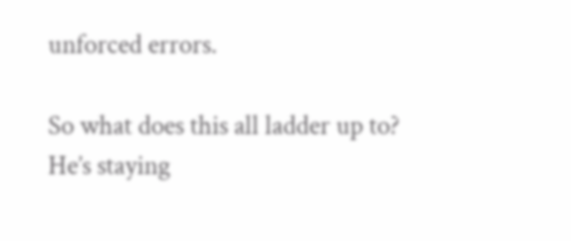unforced errors.

So what does this all ladder up to? He’s staying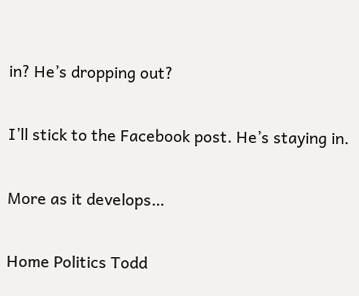in? He’s dropping out?

I’ll stick to the Facebook post. He’s staying in.

More as it develops…

Home Politics Todd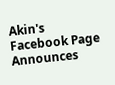Akin's Facebook Page Announces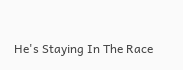He's Staying In The Race